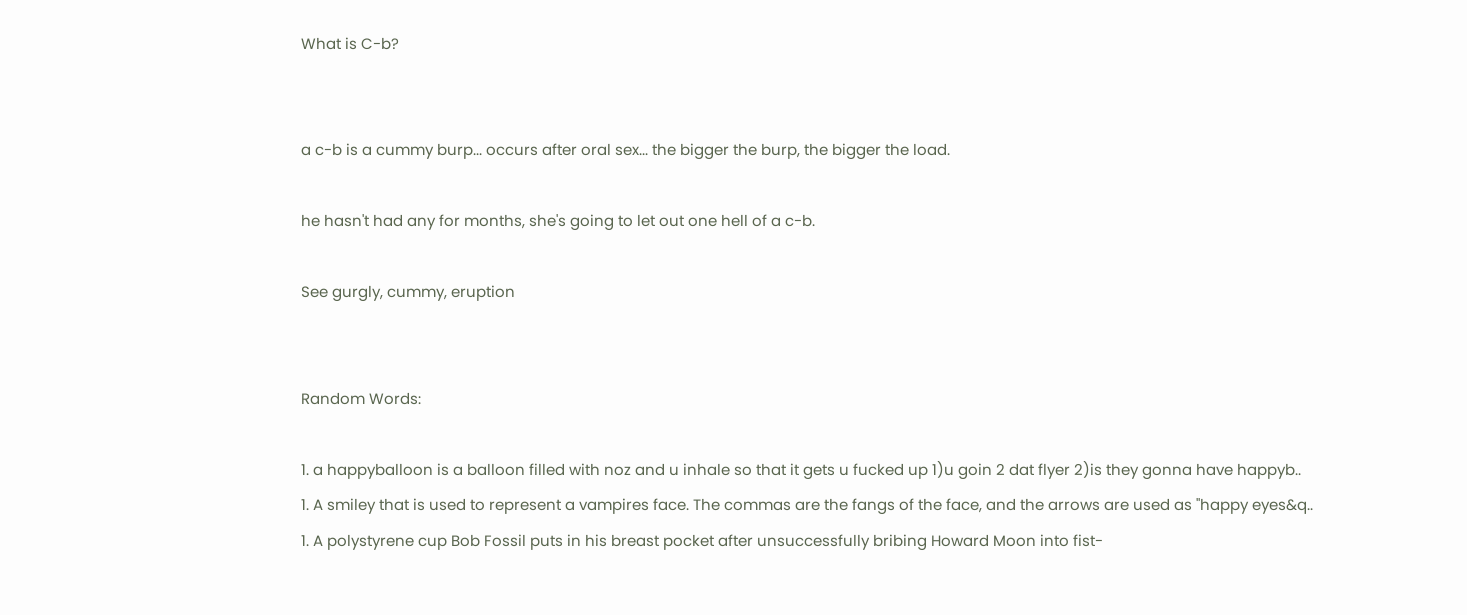What is C-b?


a c-b is a cummy burp... occurs after oral sex... the bigger the burp, the bigger the load.

he hasn't had any for months, she's going to let out one hell of a c-b.

See gurgly, cummy, eruption


Random Words:

1. a happyballoon is a balloon filled with noz and u inhale so that it gets u fucked up 1)u goin 2 dat flyer 2)is they gonna have happyb..
1. A smiley that is used to represent a vampires face. The commas are the fangs of the face, and the arrows are used as "happy eyes&q..
1. A polystyrene cup Bob Fossil puts in his breast pocket after unsuccessfully bribing Howard Moon into fist-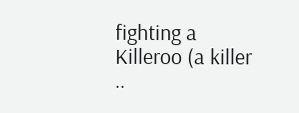fighting a Killeroo (a killer ..